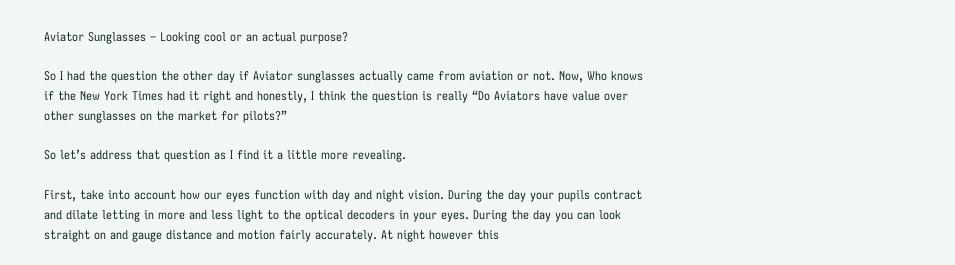Aviator Sunglasses – Looking cool or an actual purpose?

So I had the question the other day if Aviator sunglasses actually came from aviation or not. Now, Who knows if the New York Times had it right and honestly, I think the question is really “Do Aviators have value over other sunglasses on the market for pilots?”

So let’s address that question as I find it a little more revealing.

First, take into account how our eyes function with day and night vision. During the day your pupils contract and dilate letting in more and less light to the optical decoders in your eyes. During the day you can look straight on and gauge distance and motion fairly accurately. At night however this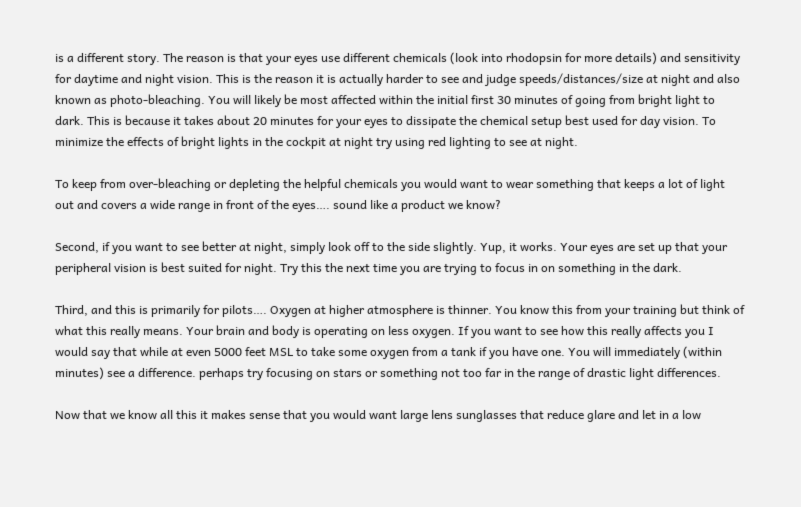is a different story. The reason is that your eyes use different chemicals (look into rhodopsin for more details) and sensitivity for daytime and night vision. This is the reason it is actually harder to see and judge speeds/distances/size at night and also known as photo-bleaching. You will likely be most affected within the initial first 30 minutes of going from bright light to dark. This is because it takes about 20 minutes for your eyes to dissipate the chemical setup best used for day vision. To minimize the effects of bright lights in the cockpit at night try using red lighting to see at night.

To keep from over-bleaching or depleting the helpful chemicals you would want to wear something that keeps a lot of light out and covers a wide range in front of the eyes…. sound like a product we know?

Second, if you want to see better at night, simply look off to the side slightly. Yup, it works. Your eyes are set up that your peripheral vision is best suited for night. Try this the next time you are trying to focus in on something in the dark.

Third, and this is primarily for pilots…. Oxygen at higher atmosphere is thinner. You know this from your training but think of what this really means. Your brain and body is operating on less oxygen. If you want to see how this really affects you I would say that while at even 5000 feet MSL to take some oxygen from a tank if you have one. You will immediately (within minutes) see a difference. perhaps try focusing on stars or something not too far in the range of drastic light differences.

Now that we know all this it makes sense that you would want large lens sunglasses that reduce glare and let in a low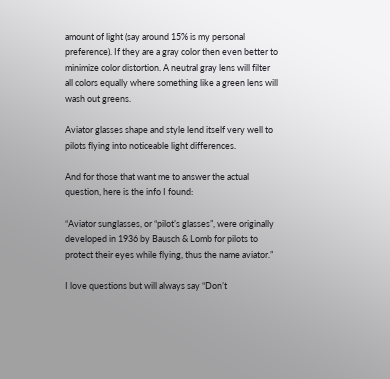amount of light (say around 15% is my personal preference). If they are a gray color then even better to minimize color distortion. A neutral gray lens will filter all colors equally where something like a green lens will wash out greens.

Aviator glasses shape and style lend itself very well to pilots flying into noticeable light differences.

And for those that want me to answer the actual question, here is the info I found:

“Aviator sunglasses, or “pilot’s glasses”, were originally developed in 1936 by Bausch & Lomb for pilots to protect their eyes while flying, thus the name aviator.”

I love questions but will always say “Don’t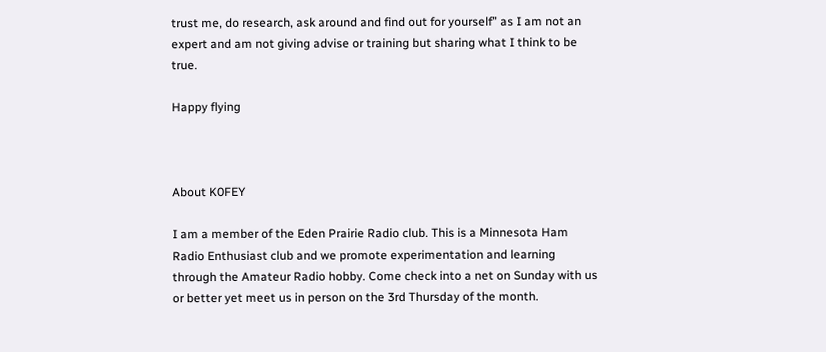trust me, do research, ask around and find out for yourself” as I am not an expert and am not giving advise or training but sharing what I think to be true.

Happy flying



About K0FEY

I am a member of the Eden Prairie Radio club. This is a Minnesota Ham Radio Enthusiast club and we promote experimentation and learning through the Amateur Radio hobby. Come check into a net on Sunday with us or better yet meet us in person on the 3rd Thursday of the month.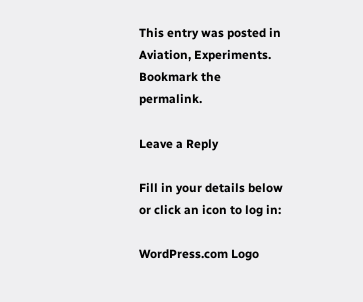This entry was posted in Aviation, Experiments. Bookmark the permalink.

Leave a Reply

Fill in your details below or click an icon to log in:

WordPress.com Logo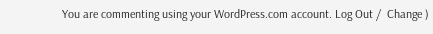You are commenting using your WordPress.com account. Log Out /  Change )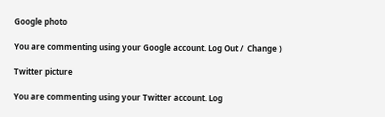Google photo

You are commenting using your Google account. Log Out /  Change )

Twitter picture

You are commenting using your Twitter account. Log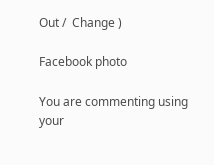Out /  Change )

Facebook photo

You are commenting using your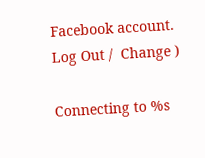Facebook account. Log Out /  Change )

Connecting to %s